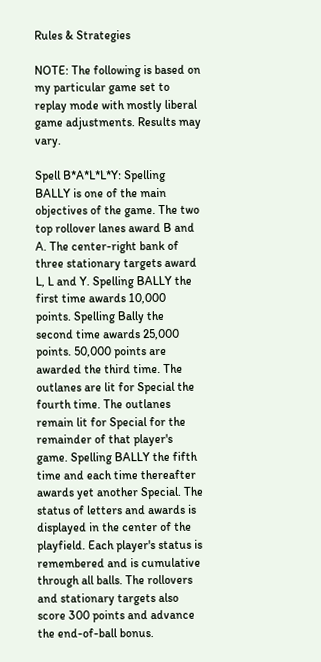Rules & Strategies

NOTE: The following is based on my particular game set to replay mode with mostly liberal game adjustments. Results may vary.

Spell B*A*L*L*Y: Spelling BALLY is one of the main objectives of the game. The two top rollover lanes award B and A. The center-right bank of three stationary targets award L, L and Y. Spelling BALLY the first time awards 10,000 points. Spelling Bally the second time awards 25,000 points. 50,000 points are awarded the third time. The outlanes are lit for Special the fourth time. The outlanes remain lit for Special for the remainder of that player's game. Spelling BALLY the fifth time and each time thereafter awards yet another Special. The status of letters and awards is displayed in the center of the playfield. Each player's status is remembered and is cumulative through all balls. The rollovers and stationary targets also score 300 points and advance the end-of-ball bonus.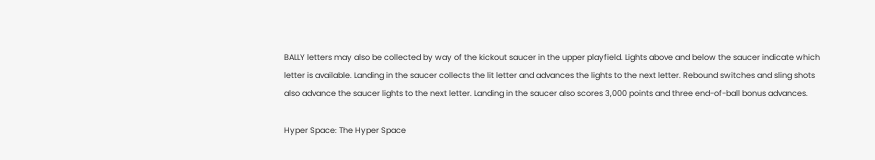BALLY letters may also be collected by way of the kickout saucer in the upper playfield. Lights above and below the saucer indicate which letter is available. Landing in the saucer collects the lit letter and advances the lights to the next letter. Rebound switches and sling shots also advance the saucer lights to the next letter. Landing in the saucer also scores 3,000 points and three end-of-ball bonus advances.

Hyper Space: The Hyper Space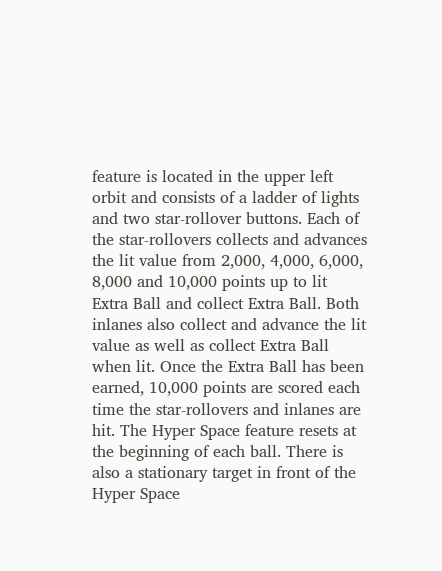feature is located in the upper left orbit and consists of a ladder of lights and two star-rollover buttons. Each of the star-rollovers collects and advances the lit value from 2,000, 4,000, 6,000, 8,000 and 10,000 points up to lit Extra Ball and collect Extra Ball. Both inlanes also collect and advance the lit value as well as collect Extra Ball when lit. Once the Extra Ball has been earned, 10,000 points are scored each time the star-rollovers and inlanes are hit. The Hyper Space feature resets at the beginning of each ball. There is also a stationary target in front of the Hyper Space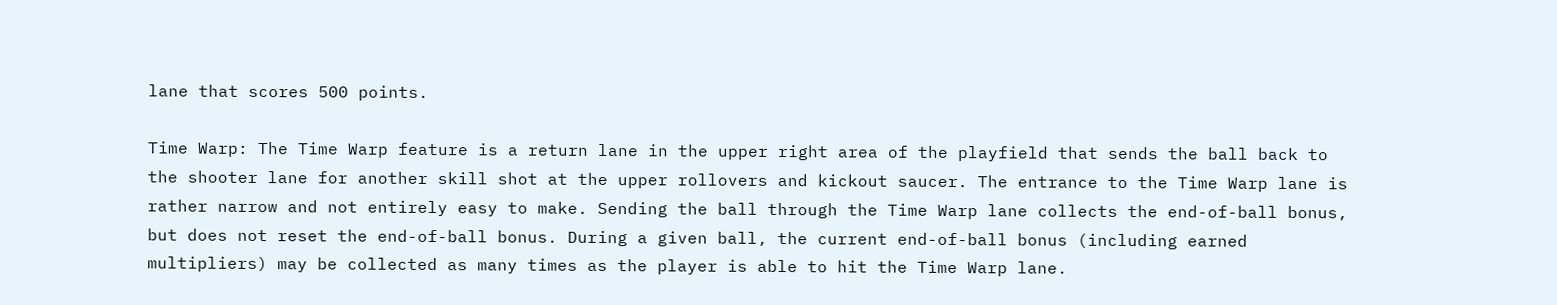lane that scores 500 points.

Time Warp: The Time Warp feature is a return lane in the upper right area of the playfield that sends the ball back to the shooter lane for another skill shot at the upper rollovers and kickout saucer. The entrance to the Time Warp lane is rather narrow and not entirely easy to make. Sending the ball through the Time Warp lane collects the end-of-ball bonus, but does not reset the end-of-ball bonus. During a given ball, the current end-of-ball bonus (including earned multipliers) may be collected as many times as the player is able to hit the Time Warp lane.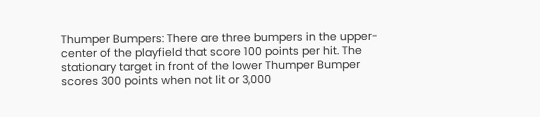Thumper Bumpers: There are three bumpers in the upper-center of the playfield that score 100 points per hit. The stationary target in front of the lower Thumper Bumper scores 300 points when not lit or 3,000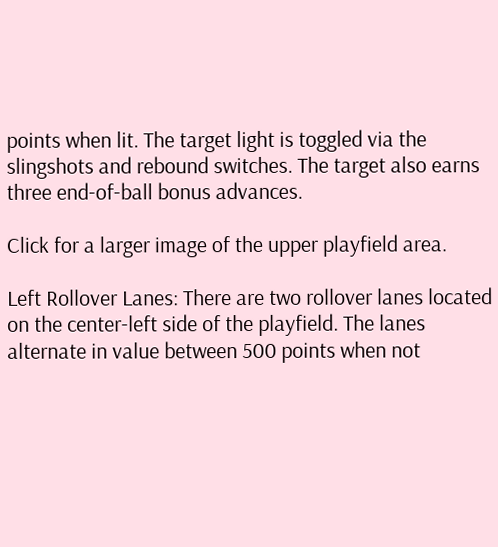points when lit. The target light is toggled via the slingshots and rebound switches. The target also earns three end-of-ball bonus advances.

Click for a larger image of the upper playfield area.

Left Rollover Lanes: There are two rollover lanes located on the center-left side of the playfield. The lanes alternate in value between 500 points when not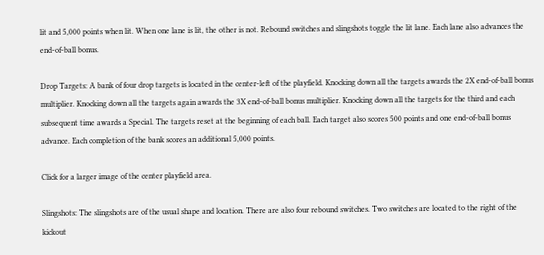lit and 5,000 points when lit. When one lane is lit, the other is not. Rebound switches and slingshots toggle the lit lane. Each lane also advances the end-of-ball bonus.

Drop Targets: A bank of four drop targets is located in the center-left of the playfield. Knocking down all the targets awards the 2X end-of-ball bonus multiplier. Knocking down all the targets again awards the 3X end-of-ball bonus multiplier. Knocking down all the targets for the third and each subsequent time awards a Special. The targets reset at the beginning of each ball. Each target also scores 500 points and one end-of-ball bonus advance. Each completion of the bank scores an additional 5,000 points.

Click for a larger image of the center playfield area.

Slingshots: The slingshots are of the usual shape and location. There are also four rebound switches. Two switches are located to the right of the kickout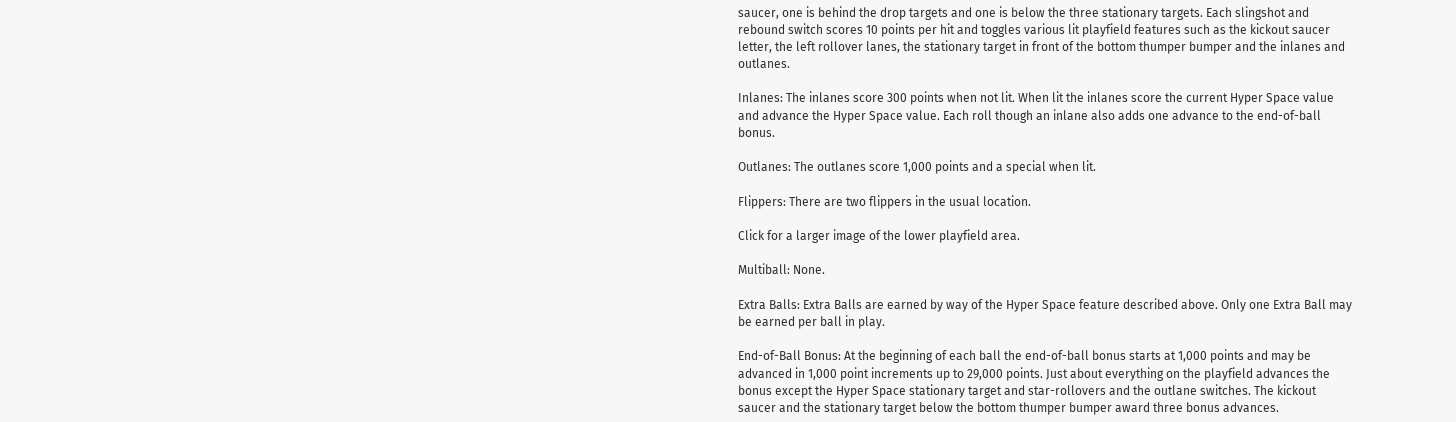saucer, one is behind the drop targets and one is below the three stationary targets. Each slingshot and rebound switch scores 10 points per hit and toggles various lit playfield features such as the kickout saucer letter, the left rollover lanes, the stationary target in front of the bottom thumper bumper and the inlanes and outlanes.

Inlanes: The inlanes score 300 points when not lit. When lit the inlanes score the current Hyper Space value and advance the Hyper Space value. Each roll though an inlane also adds one advance to the end-of-ball bonus.

Outlanes: The outlanes score 1,000 points and a special when lit.

Flippers: There are two flippers in the usual location.

Click for a larger image of the lower playfield area.

Multiball: None.

Extra Balls: Extra Balls are earned by way of the Hyper Space feature described above. Only one Extra Ball may be earned per ball in play.

End-of-Ball Bonus: At the beginning of each ball the end-of-ball bonus starts at 1,000 points and may be advanced in 1,000 point increments up to 29,000 points. Just about everything on the playfield advances the bonus except the Hyper Space stationary target and star-rollovers and the outlane switches. The kickout saucer and the stationary target below the bottom thumper bumper award three bonus advances.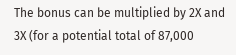The bonus can be multiplied by 2X and 3X (for a potential total of 87,000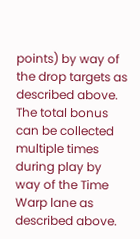points) by way of the drop targets as described above. The total bonus can be collected multiple times during play by way of the Time Warp lane as described above.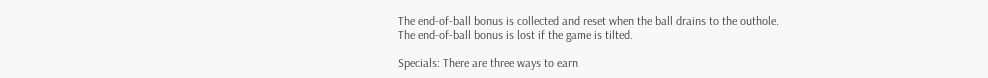The end-of-ball bonus is collected and reset when the ball drains to the outhole. The end-of-ball bonus is lost if the game is tilted.

Specials: There are three ways to earn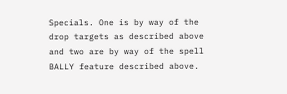Specials. One is by way of the drop targets as described above and two are by way of the spell BALLY feature described above.